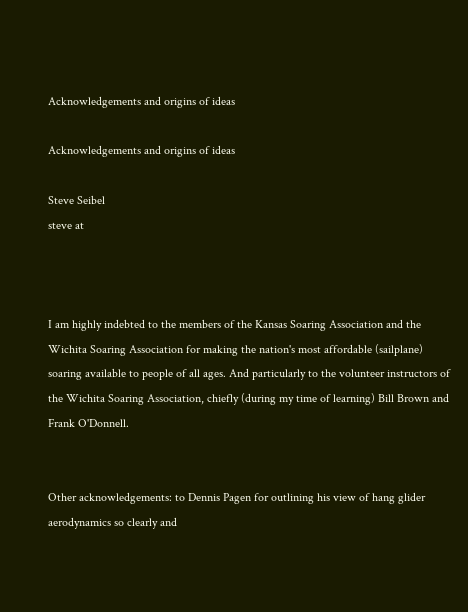Acknowledgements and origins of ideas

Acknowledgements and origins of ideas

Steve Seibel
steve at



I am highly indebted to the members of the Kansas Soaring Association and the Wichita Soaring Association for making the nation's most affordable (sailplane) soaring available to people of all ages. And particularly to the volunteer instructors of the Wichita Soaring Association, chiefly (during my time of learning) Bill Brown and Frank O'Donnell.


Other acknowledgements: to Dennis Pagen for outlining his view of hang glider aerodynamics so clearly and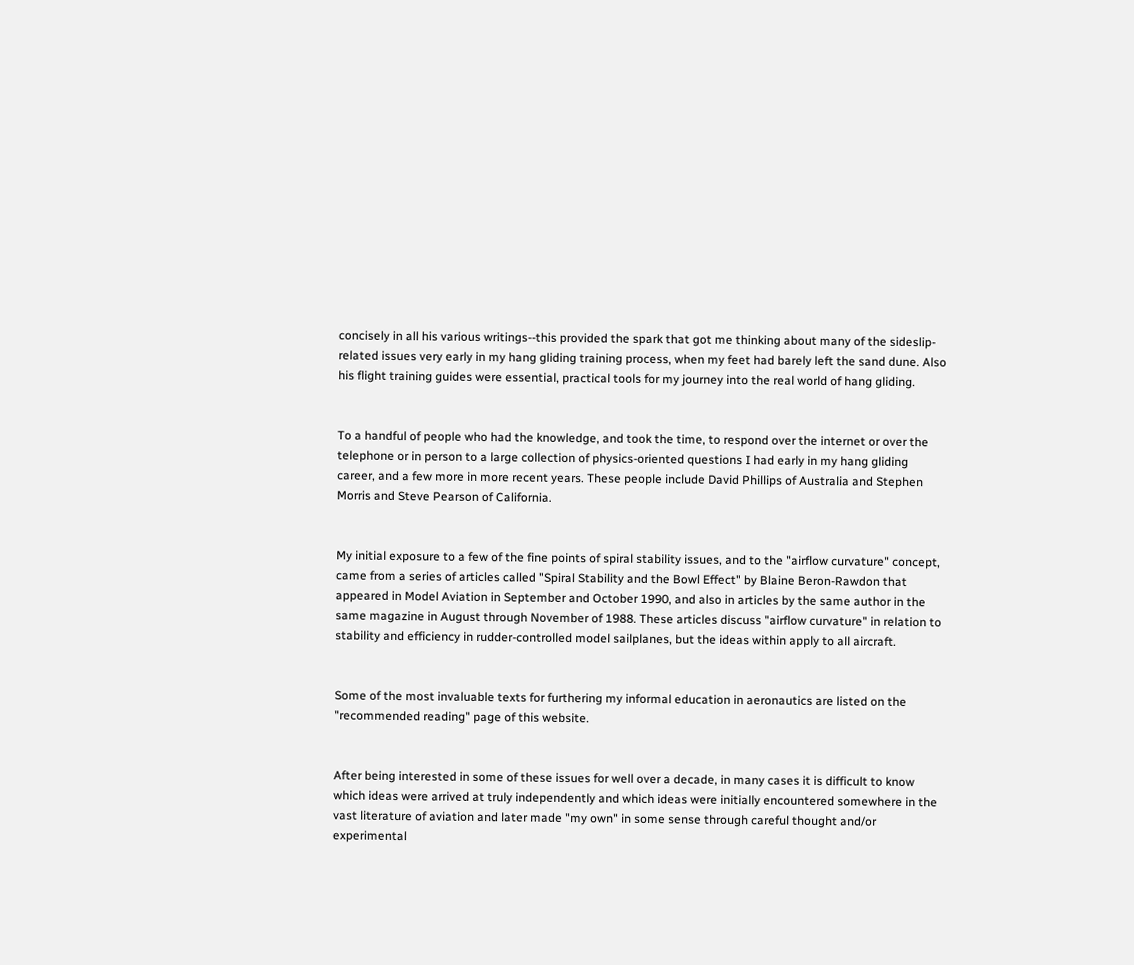concisely in all his various writings--this provided the spark that got me thinking about many of the sideslip-related issues very early in my hang gliding training process, when my feet had barely left the sand dune. Also his flight training guides were essential, practical tools for my journey into the real world of hang gliding.


To a handful of people who had the knowledge, and took the time, to respond over the internet or over the telephone or in person to a large collection of physics-oriented questions I had early in my hang gliding career, and a few more in more recent years. These people include David Phillips of Australia and Stephen Morris and Steve Pearson of California.


My initial exposure to a few of the fine points of spiral stability issues, and to the "airflow curvature" concept, came from a series of articles called "Spiral Stability and the Bowl Effect" by Blaine Beron-Rawdon that appeared in Model Aviation in September and October 1990, and also in articles by the same author in the same magazine in August through November of 1988. These articles discuss "airflow curvature" in relation to stability and efficiency in rudder-controlled model sailplanes, but the ideas within apply to all aircraft.


Some of the most invaluable texts for furthering my informal education in aeronautics are listed on the "recommended reading" page of this website.


After being interested in some of these issues for well over a decade, in many cases it is difficult to know which ideas were arrived at truly independently and which ideas were initially encountered somewhere in the vast literature of aviation and later made "my own" in some sense through careful thought and/or experimental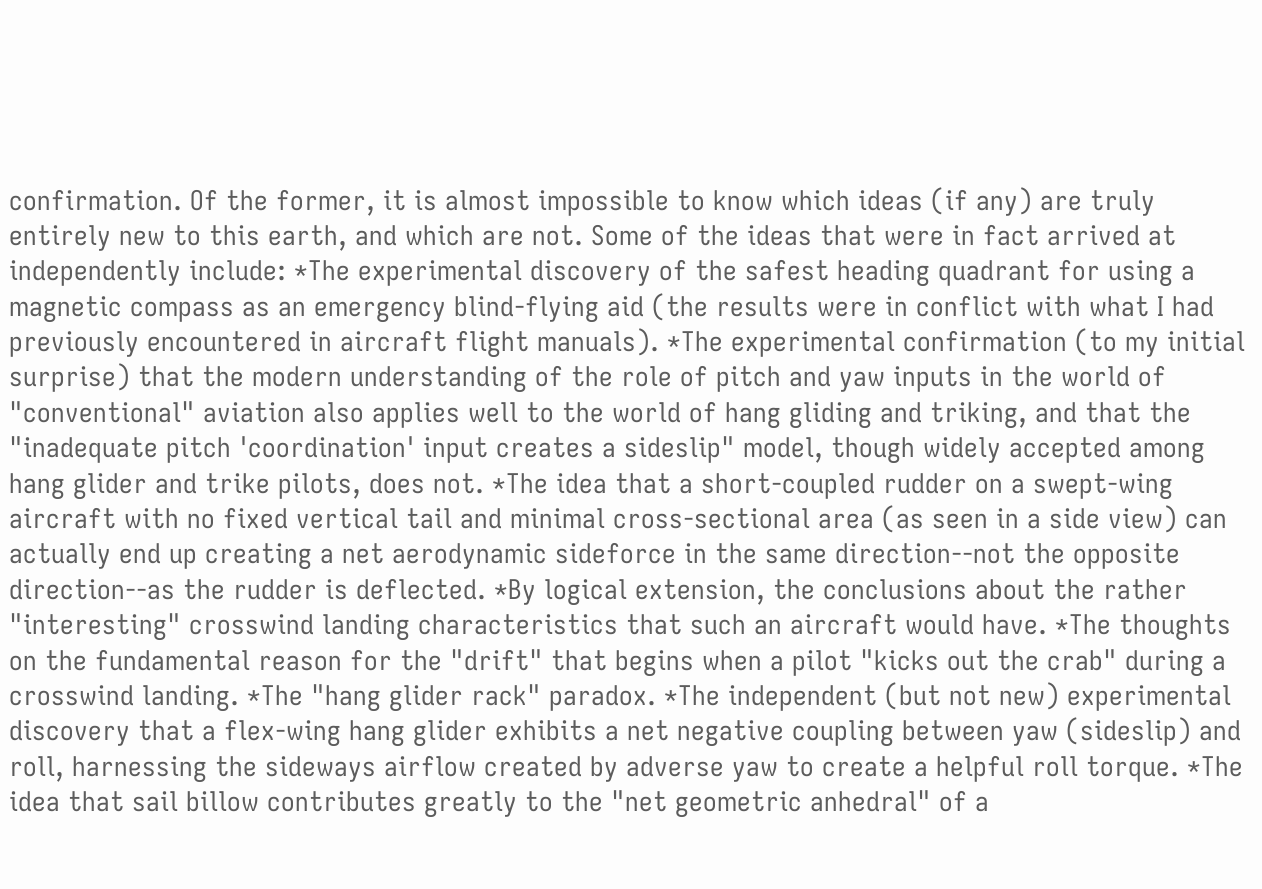confirmation. Of the former, it is almost impossible to know which ideas (if any) are truly entirely new to this earth, and which are not. Some of the ideas that were in fact arrived at independently include: *The experimental discovery of the safest heading quadrant for using a magnetic compass as an emergency blind-flying aid (the results were in conflict with what I had previously encountered in aircraft flight manuals). *The experimental confirmation (to my initial surprise) that the modern understanding of the role of pitch and yaw inputs in the world of "conventional" aviation also applies well to the world of hang gliding and triking, and that the "inadequate pitch 'coordination' input creates a sideslip" model, though widely accepted among hang glider and trike pilots, does not. *The idea that a short-coupled rudder on a swept-wing aircraft with no fixed vertical tail and minimal cross-sectional area (as seen in a side view) can actually end up creating a net aerodynamic sideforce in the same direction--not the opposite direction--as the rudder is deflected. *By logical extension, the conclusions about the rather "interesting" crosswind landing characteristics that such an aircraft would have. *The thoughts on the fundamental reason for the "drift" that begins when a pilot "kicks out the crab" during a crosswind landing. *The "hang glider rack" paradox. *The independent (but not new) experimental discovery that a flex-wing hang glider exhibits a net negative coupling between yaw (sideslip) and roll, harnessing the sideways airflow created by adverse yaw to create a helpful roll torque. *The idea that sail billow contributes greatly to the "net geometric anhedral" of a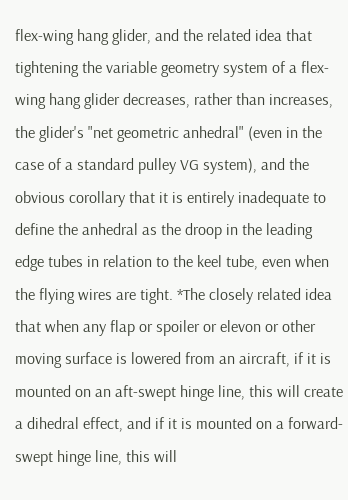flex-wing hang glider, and the related idea that tightening the variable geometry system of a flex-wing hang glider decreases, rather than increases, the glider's "net geometric anhedral" (even in the case of a standard pulley VG system), and the obvious corollary that it is entirely inadequate to define the anhedral as the droop in the leading edge tubes in relation to the keel tube, even when the flying wires are tight. *The closely related idea that when any flap or spoiler or elevon or other moving surface is lowered from an aircraft, if it is mounted on an aft-swept hinge line, this will create a dihedral effect, and if it is mounted on a forward-swept hinge line, this will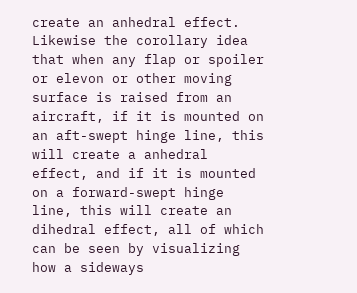create an anhedral effect. Likewise the corollary idea that when any flap or spoiler or elevon or other moving surface is raised from an aircraft, if it is mounted on an aft-swept hinge line, this will create a anhedral effect, and if it is mounted on a forward-swept hinge line, this will create an dihedral effect, all of which can be seen by visualizing how a sideways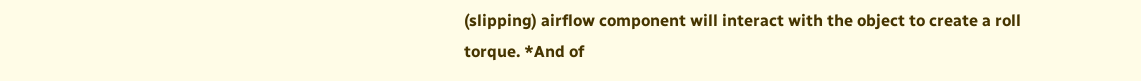(slipping) airflow component will interact with the object to create a roll torque. *And of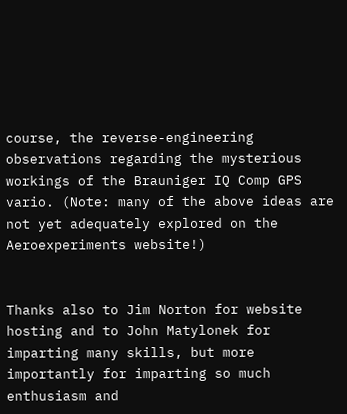course, the reverse-engineering observations regarding the mysterious workings of the Brauniger IQ Comp GPS vario. (Note: many of the above ideas are not yet adequately explored on the Aeroexperiments website!)


Thanks also to Jim Norton for website hosting and to John Matylonek for imparting many skills, but more importantly for imparting so much enthusiasm and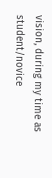vision, during my time as student/novice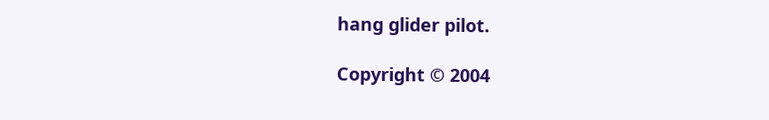hang glider pilot.

Copyright © 2004